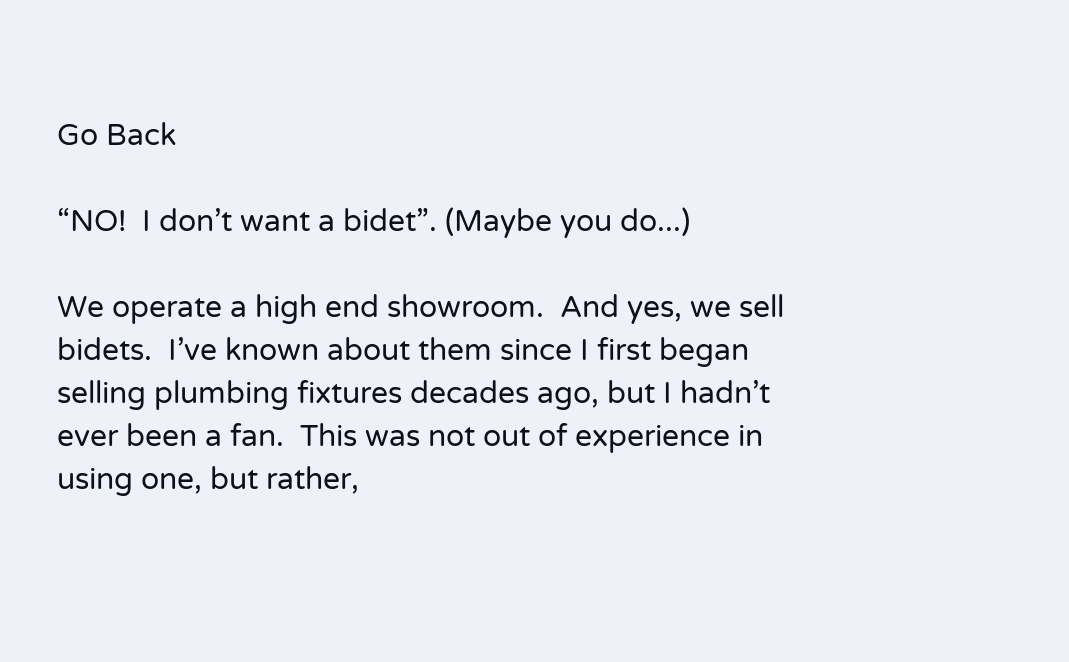Go Back

“NO!  I don’t want a bidet”. (Maybe you do...)

We operate a high end showroom.  And yes, we sell bidets.  I’ve known about them since I first began selling plumbing fixtures decades ago, but I hadn’t ever been a fan.  This was not out of experience in using one, but rather,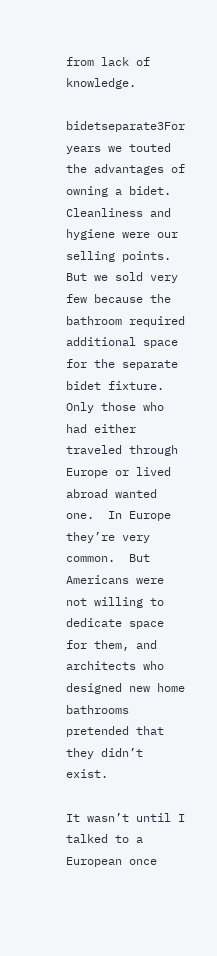from lack of knowledge.

bidetseparate3For years we touted the advantages of owning a bidet.  Cleanliness and hygiene were our selling points.  But we sold very few because the bathroom required additional space for the separate bidet fixture.  Only those who had either traveled through Europe or lived abroad wanted one.  In Europe they’re very common.  But Americans were not willing to dedicate space for them, and architects who designed new home bathrooms pretended that they didn’t exist.

It wasn’t until I talked to a European once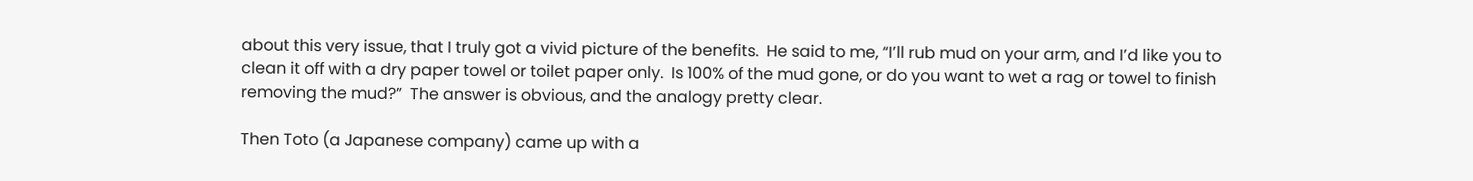about this very issue, that I truly got a vivid picture of the benefits.  He said to me, “I’ll rub mud on your arm, and I’d like you to clean it off with a dry paper towel or toilet paper only.  Is 100% of the mud gone, or do you want to wet a rag or towel to finish removing the mud?”  The answer is obvious, and the analogy pretty clear.

Then Toto (a Japanese company) came up with a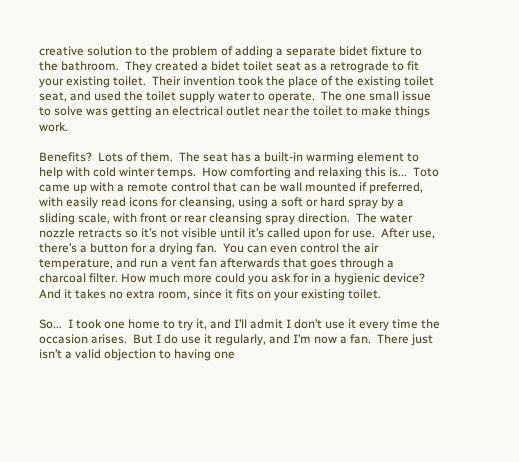creative solution to the problem of adding a separate bidet fixture to the bathroom.  They created a bidet toilet seat as a retrograde to fit your existing toilet.  Their invention took the place of the existing toilet seat, and used the toilet supply water to operate.  The one small issue to solve was getting an electrical outlet near the toilet to make things work.

Benefits?  Lots of them.  The seat has a built-in warming element to help with cold winter temps.  How comforting and relaxing this is...  Toto came up with a remote control that can be wall mounted if preferred, with easily read icons for cleansing, using a soft or hard spray by a sliding scale, with front or rear cleansing spray direction.  The water nozzle retracts so it’s not visible until it’s called upon for use.  After use, there’s a button for a drying fan.  You can even control the air temperature, and run a vent fan afterwards that goes through a charcoal filter. How much more could you ask for in a hygienic device?  And it takes no extra room, since it fits on your existing toilet.

So...  I took one home to try it, and I’ll admit I don’t use it every time the occasion arises.  But I do use it regularly, and I’m now a fan.  There just isn’t a valid objection to having one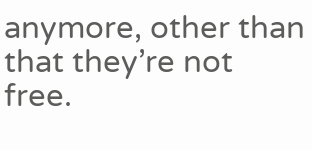anymore, other than that they’re not free.